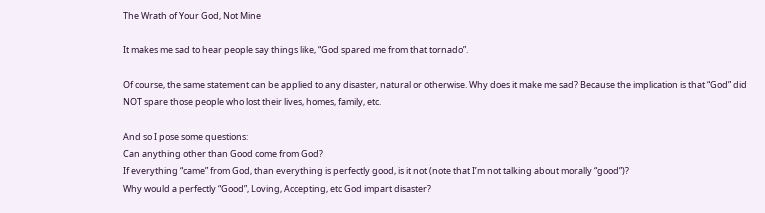The Wrath of Your God, Not Mine

It makes me sad to hear people say things like, “God spared me from that tornado”.

Of course, the same statement can be applied to any disaster, natural or otherwise. Why does it make me sad? Because the implication is that “God” did NOT spare those people who lost their lives, homes, family, etc.

And so I pose some questions:
Can anything other than Good come from God?
If everything “came” from God, than everything is perfectly good, is it not (note that I’m not talking about morally “good”)?
Why would a perfectly “Good”, Loving, Accepting, etc God impart disaster?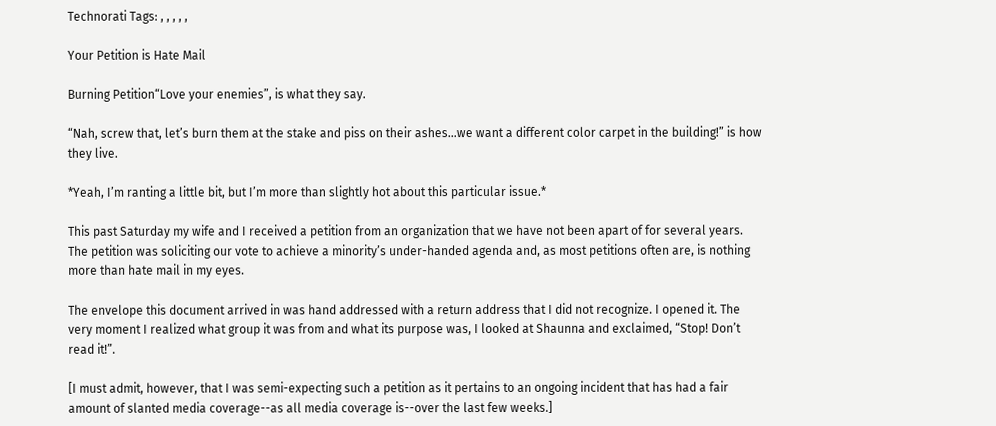Technorati Tags: , , , , ,

Your Petition is Hate Mail

Burning Petition“Love your enemies”, is what they say.

“Nah, screw that, let’s burn them at the stake and piss on their ashes…we want a different color carpet in the building!” is how they live.

*Yeah, I’m ranting a little bit, but I’m more than slightly hot about this particular issue.*

This past Saturday my wife and I received a petition from an organization that we have not been apart of for several years. The petition was soliciting our vote to achieve a minority’s under-handed agenda and, as most petitions often are, is nothing more than hate mail in my eyes.

The envelope this document arrived in was hand addressed with a return address that I did not recognize. I opened it. The very moment I realized what group it was from and what its purpose was, I looked at Shaunna and exclaimed, “Stop! Don’t read it!”.

[I must admit, however, that I was semi-expecting such a petition as it pertains to an ongoing incident that has had a fair amount of slanted media coverage--as all media coverage is--over the last few weeks.]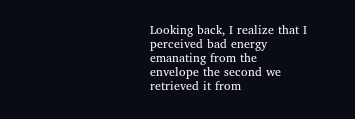Looking back, I realize that I perceived bad energy emanating from the envelope the second we retrieved it from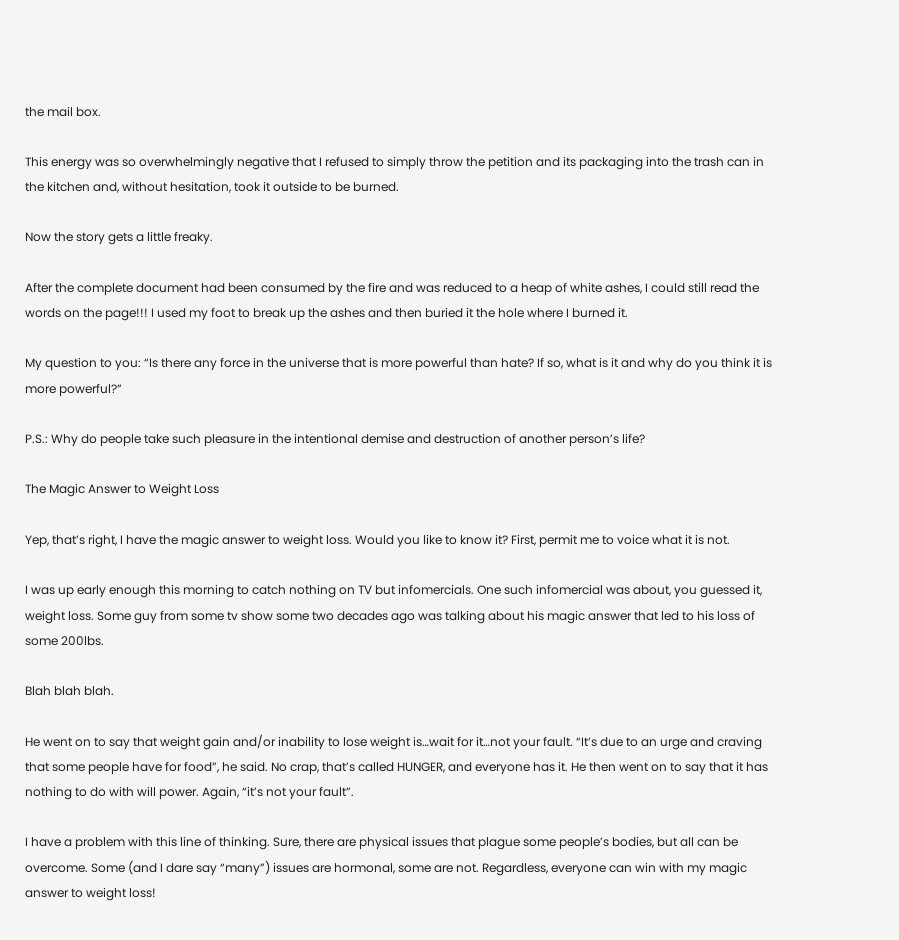the mail box.

This energy was so overwhelmingly negative that I refused to simply throw the petition and its packaging into the trash can in the kitchen and, without hesitation, took it outside to be burned.

Now the story gets a little freaky.

After the complete document had been consumed by the fire and was reduced to a heap of white ashes, I could still read the words on the page!!! I used my foot to break up the ashes and then buried it the hole where I burned it.

My question to you: “Is there any force in the universe that is more powerful than hate? If so, what is it and why do you think it is more powerful?”

P.S.: Why do people take such pleasure in the intentional demise and destruction of another person’s life?

The Magic Answer to Weight Loss

Yep, that’s right, I have the magic answer to weight loss. Would you like to know it? First, permit me to voice what it is not.

I was up early enough this morning to catch nothing on TV but infomercials. One such infomercial was about, you guessed it, weight loss. Some guy from some tv show some two decades ago was talking about his magic answer that led to his loss of some 200lbs.

Blah blah blah.

He went on to say that weight gain and/or inability to lose weight is…wait for it…not your fault. “It’s due to an urge and craving that some people have for food”, he said. No crap, that’s called HUNGER, and everyone has it. He then went on to say that it has nothing to do with will power. Again, “it’s not your fault”.

I have a problem with this line of thinking. Sure, there are physical issues that plague some people’s bodies, but all can be overcome. Some (and I dare say “many”) issues are hormonal, some are not. Regardless, everyone can win with my magic answer to weight loss!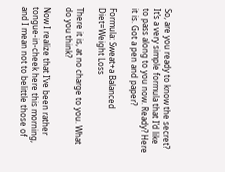So, are you ready to know the secret? It’s a very simple formula that I’d like to pass along to you now. Ready? Here it is. Got a pen and paper?

Formula: Sweat+a Balanced Diet=Weight Loss

There it is, at no charge to you. What do you think?

Now I realize that I’ve been rather tongue-in-cheek here this morning, and I mean not to belittle those of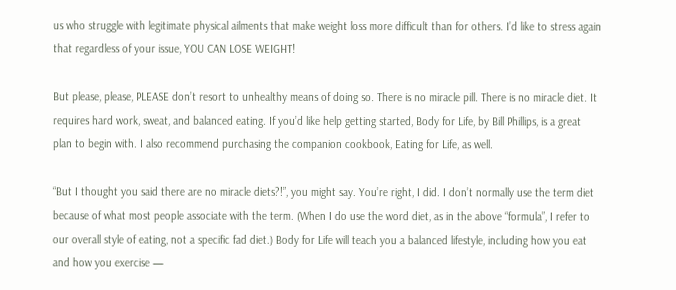us who struggle with legitimate physical ailments that make weight loss more difficult than for others. I’d like to stress again that regardless of your issue, YOU CAN LOSE WEIGHT!

But please, please, PLEASE don’t resort to unhealthy means of doing so. There is no miracle pill. There is no miracle diet. It requires hard work, sweat, and balanced eating. If you’d like help getting started, Body for Life, by Bill Phillips, is a great plan to begin with. I also recommend purchasing the companion cookbook, Eating for Life, as well.

“But I thought you said there are no miracle diets?!”, you might say. You’re right, I did. I don’t normally use the term diet because of what most people associate with the term. (When I do use the word diet, as in the above “formula”, I refer to our overall style of eating, not a specific fad diet.) Body for Life will teach you a balanced lifestyle, including how you eat and how you exercise —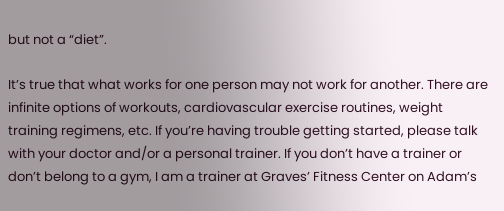but not a “diet”.

It’s true that what works for one person may not work for another. There are infinite options of workouts, cardiovascular exercise routines, weight training regimens, etc. If you’re having trouble getting started, please talk with your doctor and/or a personal trainer. If you don’t have a trainer or don’t belong to a gym, I am a trainer at Graves’ Fitness Center on Adam’s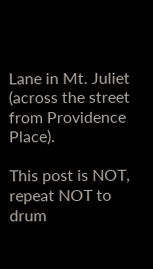Lane in Mt. Juliet (across the street from Providence Place).

This post is NOT, repeat NOT to drum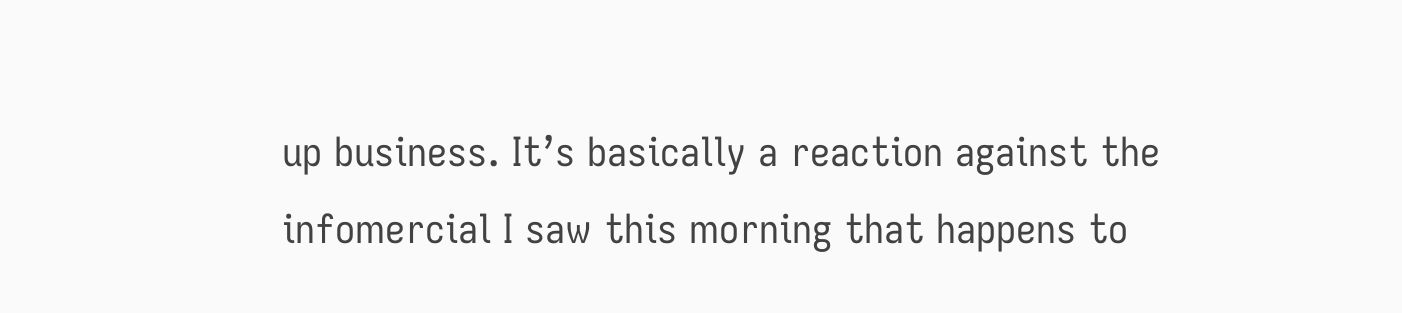up business. It’s basically a reaction against the infomercial I saw this morning that happens to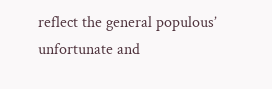reflect the general populous’ unfortunate and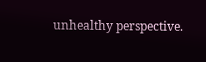unhealthy perspective.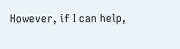However, if I can help,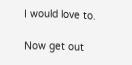I would love to.

Now get out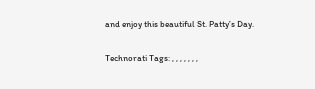and enjoy this beautiful St. Patty’s Day.

Technorati Tags: , , , , , , ,